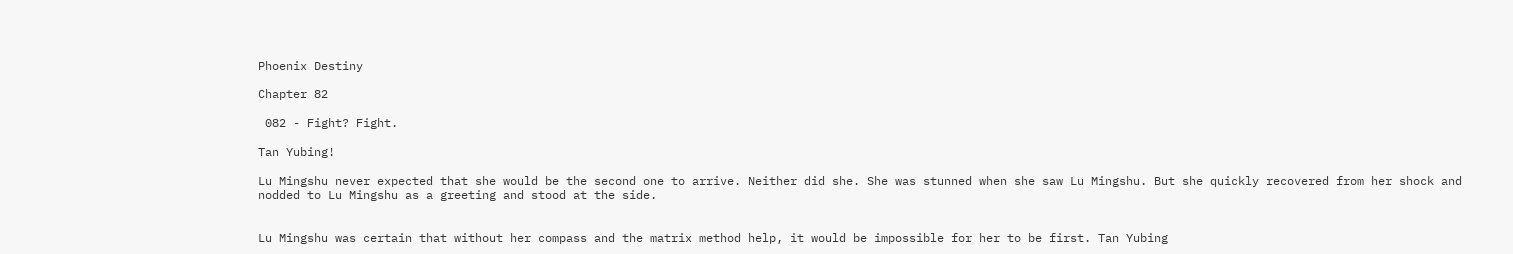Phoenix Destiny

Chapter 82

 082 - Fight? Fight.

Tan Yubing!

Lu Mingshu never expected that she would be the second one to arrive. Neither did she. She was stunned when she saw Lu Mingshu. But she quickly recovered from her shock and nodded to Lu Mingshu as a greeting and stood at the side.


Lu Mingshu was certain that without her compass and the matrix method help, it would be impossible for her to be first. Tan Yubing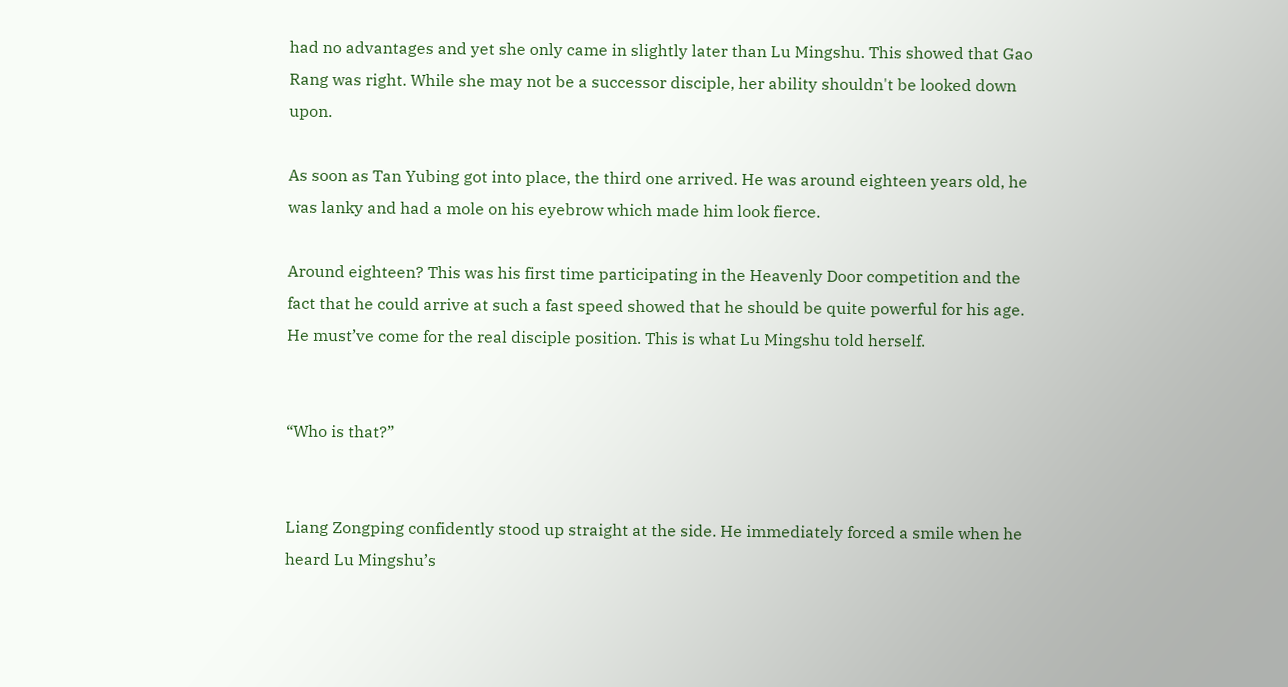had no advantages and yet she only came in slightly later than Lu Mingshu. This showed that Gao Rang was right. While she may not be a successor disciple, her ability shouldn't be looked down upon.

As soon as Tan Yubing got into place, the third one arrived. He was around eighteen years old, he was lanky and had a mole on his eyebrow which made him look fierce.

Around eighteen? This was his first time participating in the Heavenly Door competition and the fact that he could arrive at such a fast speed showed that he should be quite powerful for his age. He must’ve come for the real disciple position. This is what Lu Mingshu told herself.


“Who is that?”


Liang Zongping confidently stood up straight at the side. He immediately forced a smile when he heard Lu Mingshu’s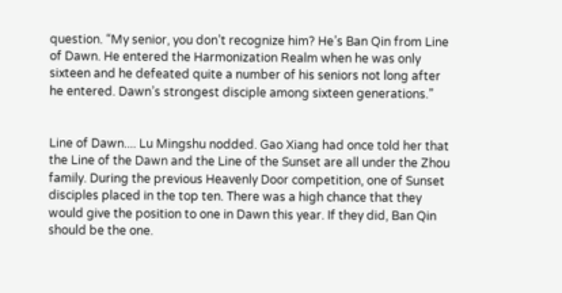question. “My senior, you don’t recognize him? He’s Ban Qin from Line of Dawn. He entered the Harmonization Realm when he was only sixteen and he defeated quite a number of his seniors not long after he entered. Dawn’s strongest disciple among sixteen generations.”


Line of Dawn.... Lu Mingshu nodded. Gao Xiang had once told her that the Line of the Dawn and the Line of the Sunset are all under the Zhou family. During the previous Heavenly Door competition, one of Sunset disciples placed in the top ten. There was a high chance that they would give the position to one in Dawn this year. If they did, Ban Qin should be the one.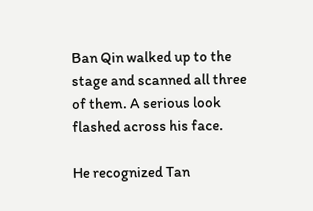Ban Qin walked up to the stage and scanned all three of them. A serious look flashed across his face.

He recognized Tan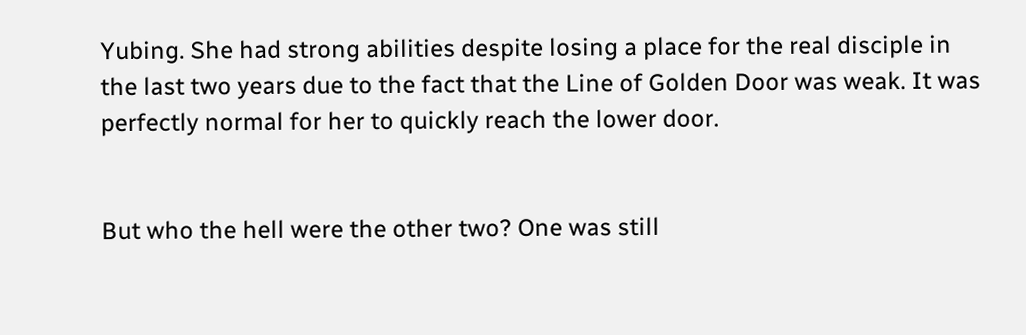Yubing. She had strong abilities despite losing a place for the real disciple in the last two years due to the fact that the Line of Golden Door was weak. It was perfectly normal for her to quickly reach the lower door.


But who the hell were the other two? One was still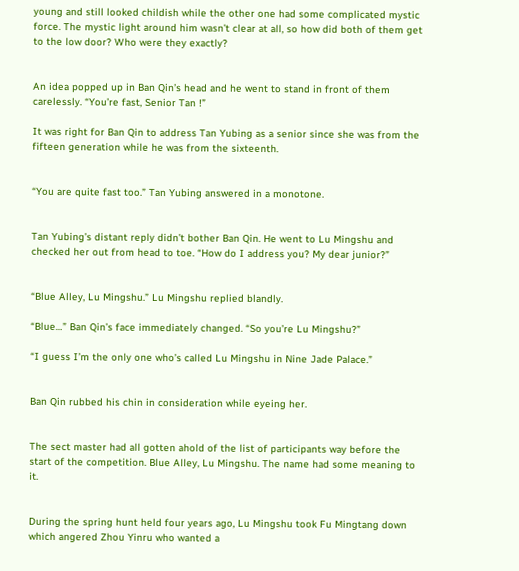young and still looked childish while the other one had some complicated mystic force. The mystic light around him wasn’t clear at all, so how did both of them get to the low door? Who were they exactly?


An idea popped up in Ban Qin’s head and he went to stand in front of them carelessly. “You’re fast, Senior Tan !”

It was right for Ban Qin to address Tan Yubing as a senior since she was from the fifteen generation while he was from the sixteenth.


“You are quite fast too.” Tan Yubing answered in a monotone.


Tan Yubing’s distant reply didn’t bother Ban Qin. He went to Lu Mingshu and checked her out from head to toe. “How do I address you? My dear junior?”


“Blue Alley, Lu Mingshu.” Lu Mingshu replied blandly.

“Blue…” Ban Qin’s face immediately changed. “So you’re Lu Mingshu?”

“I guess I’m the only one who’s called Lu Mingshu in Nine Jade Palace.”


Ban Qin rubbed his chin in consideration while eyeing her.


The sect master had all gotten ahold of the list of participants way before the start of the competition. Blue Alley, Lu Mingshu. The name had some meaning to it.


During the spring hunt held four years ago, Lu Mingshu took Fu Mingtang down which angered Zhou Yinru who wanted a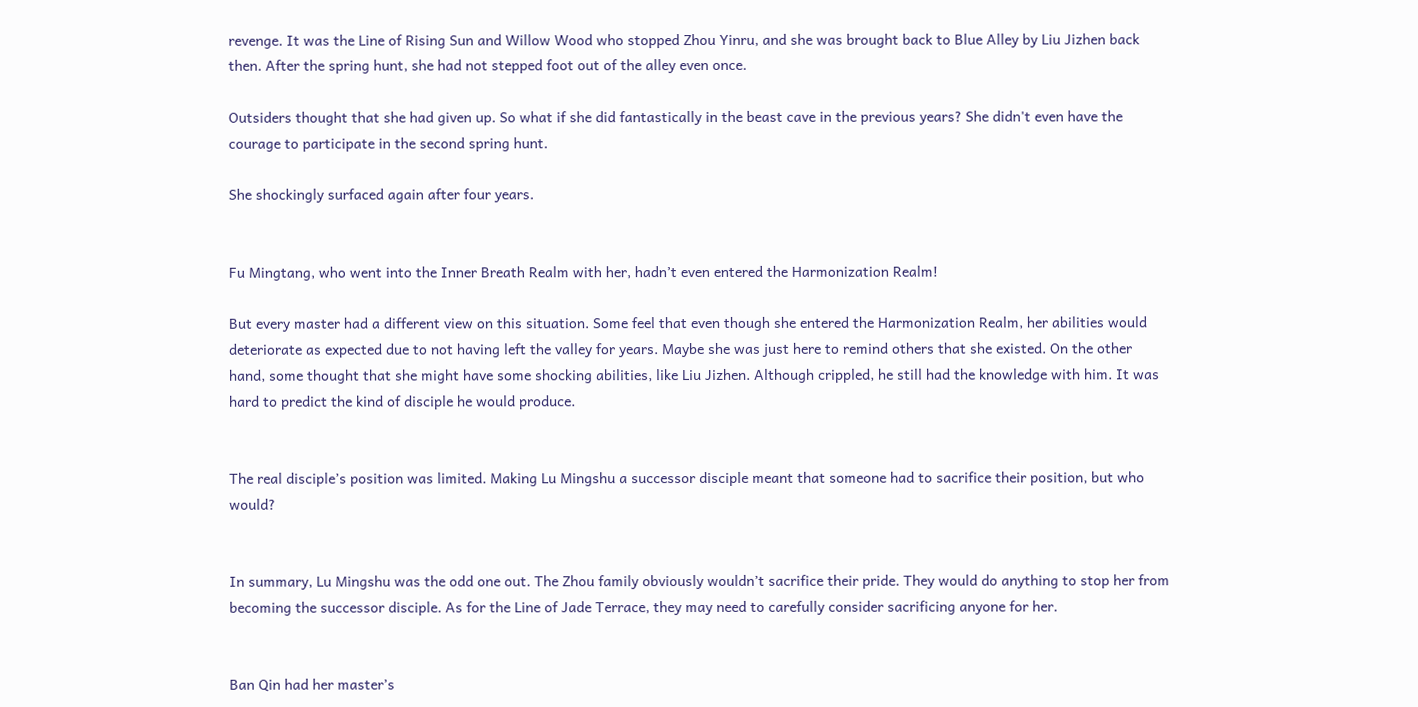revenge. It was the Line of Rising Sun and Willow Wood who stopped Zhou Yinru, and she was brought back to Blue Alley by Liu Jizhen back then. After the spring hunt, she had not stepped foot out of the alley even once.

Outsiders thought that she had given up. So what if she did fantastically in the beast cave in the previous years? She didn't even have the courage to participate in the second spring hunt.

She shockingly surfaced again after four years.


Fu Mingtang, who went into the Inner Breath Realm with her, hadn’t even entered the Harmonization Realm!

But every master had a different view on this situation. Some feel that even though she entered the Harmonization Realm, her abilities would deteriorate as expected due to not having left the valley for years. Maybe she was just here to remind others that she existed. On the other hand, some thought that she might have some shocking abilities, like Liu Jizhen. Although crippled, he still had the knowledge with him. It was hard to predict the kind of disciple he would produce.


The real disciple’s position was limited. Making Lu Mingshu a successor disciple meant that someone had to sacrifice their position, but who would?


In summary, Lu Mingshu was the odd one out. The Zhou family obviously wouldn’t sacrifice their pride. They would do anything to stop her from becoming the successor disciple. As for the Line of Jade Terrace, they may need to carefully consider sacrificing anyone for her.


Ban Qin had her master’s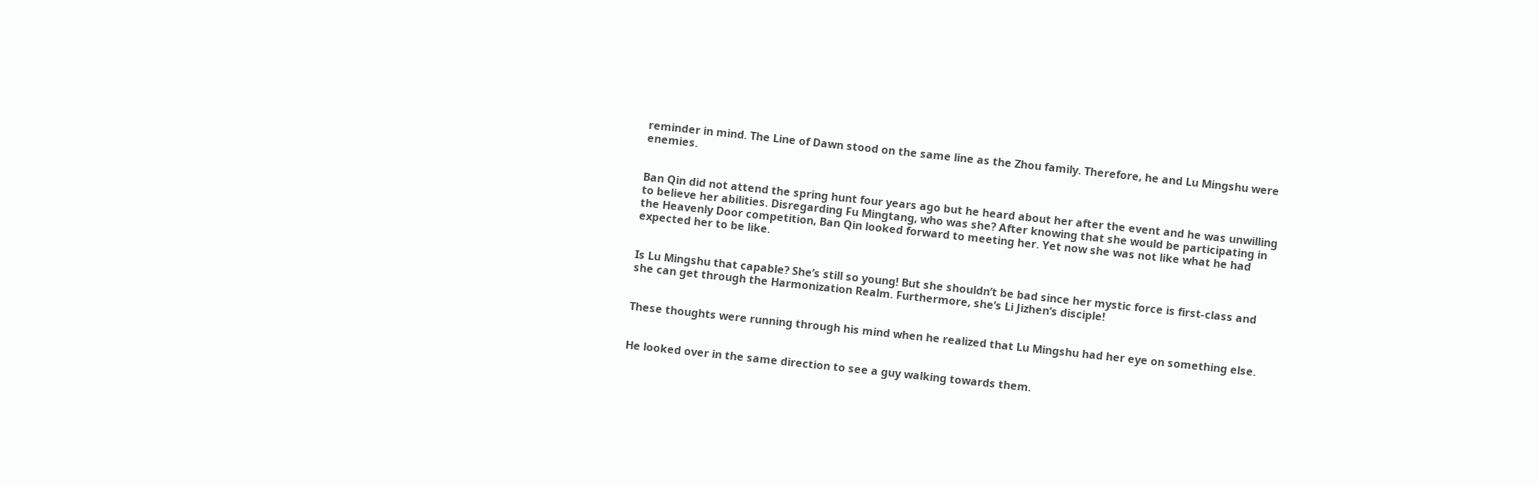reminder in mind. The Line of Dawn stood on the same line as the Zhou family. Therefore, he and Lu Mingshu were enemies.


Ban Qin did not attend the spring hunt four years ago but he heard about her after the event and he was unwilling to believe her abilities. Disregarding Fu Mingtang, who was she? After knowing that she would be participating in the Heavenly Door competition, Ban Qin looked forward to meeting her. Yet now she was not like what he had expected her to be like.


Is Lu Mingshu that capable? She’s still so young! But she shouldn’t be bad since her mystic force is first-class and she can get through the Harmonization Realm. Furthermore, she’s Li Jizhen’s disciple!


These thoughts were running through his mind when he realized that Lu Mingshu had her eye on something else.


He looked over in the same direction to see a guy walking towards them.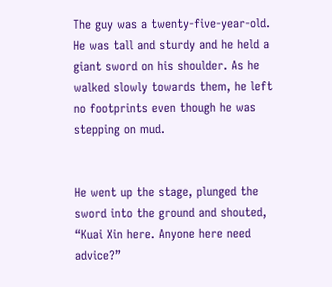The guy was a twenty-five-year-old. He was tall and sturdy and he held a giant sword on his shoulder. As he walked slowly towards them, he left no footprints even though he was stepping on mud.


He went up the stage, plunged the sword into the ground and shouted, “Kuai Xin here. Anyone here need advice?”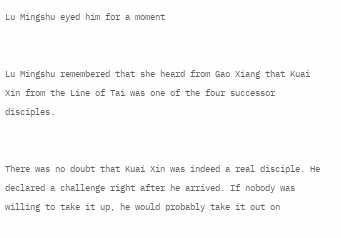Lu Mingshu eyed him for a moment


Lu Mingshu remembered that she heard from Gao Xiang that Kuai Xin from the Line of Tai was one of the four successor disciples.


There was no doubt that Kuai Xin was indeed a real disciple. He declared a challenge right after he arrived. If nobody was willing to take it up, he would probably take it out on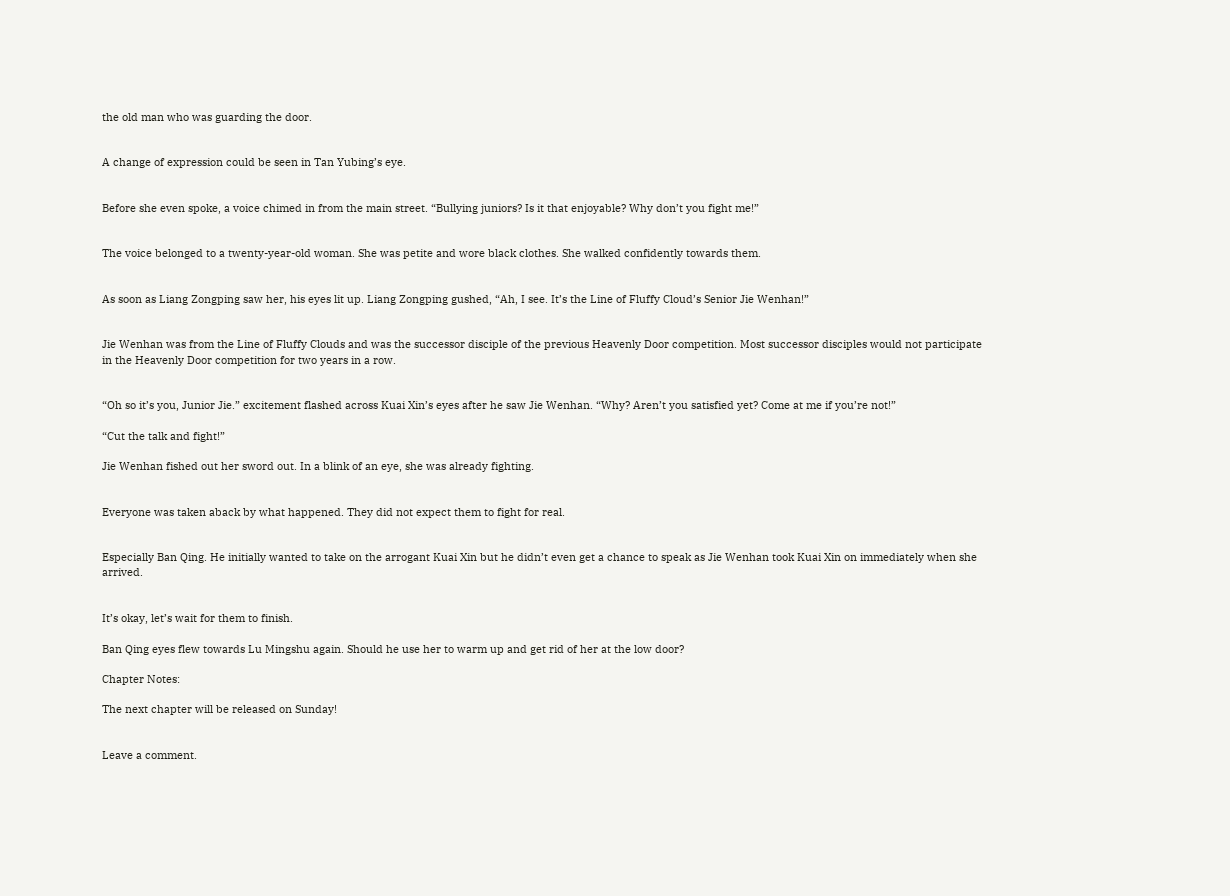the old man who was guarding the door.


A change of expression could be seen in Tan Yubing’s eye.


Before she even spoke, a voice chimed in from the main street. “Bullying juniors? Is it that enjoyable? Why don’t you fight me!”


The voice belonged to a twenty-year-old woman. She was petite and wore black clothes. She walked confidently towards them.


As soon as Liang Zongping saw her, his eyes lit up. Liang Zongping gushed, “Ah, I see. It’s the Line of Fluffy Cloud’s Senior Jie Wenhan!”


Jie Wenhan was from the Line of Fluffy Clouds and was the successor disciple of the previous Heavenly Door competition. Most successor disciples would not participate in the Heavenly Door competition for two years in a row.


“Oh so it’s you, Junior Jie.” excitement flashed across Kuai Xin’s eyes after he saw Jie Wenhan. “Why? Aren’t you satisfied yet? Come at me if you’re not!”

“Cut the talk and fight!”

Jie Wenhan fished out her sword out. In a blink of an eye, she was already fighting.


Everyone was taken aback by what happened. They did not expect them to fight for real.


Especially Ban Qing. He initially wanted to take on the arrogant Kuai Xin but he didn’t even get a chance to speak as Jie Wenhan took Kuai Xin on immediately when she arrived.


It’s okay, let’s wait for them to finish.

Ban Qing eyes flew towards Lu Mingshu again. Should he use her to warm up and get rid of her at the low door?

Chapter Notes:

The next chapter will be released on Sunday!


Leave a comment.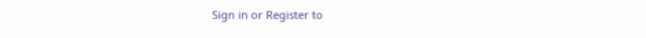Sign in or Register to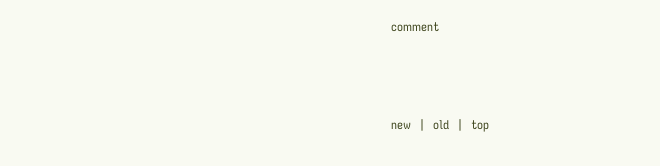comment



new  |  old  |  top